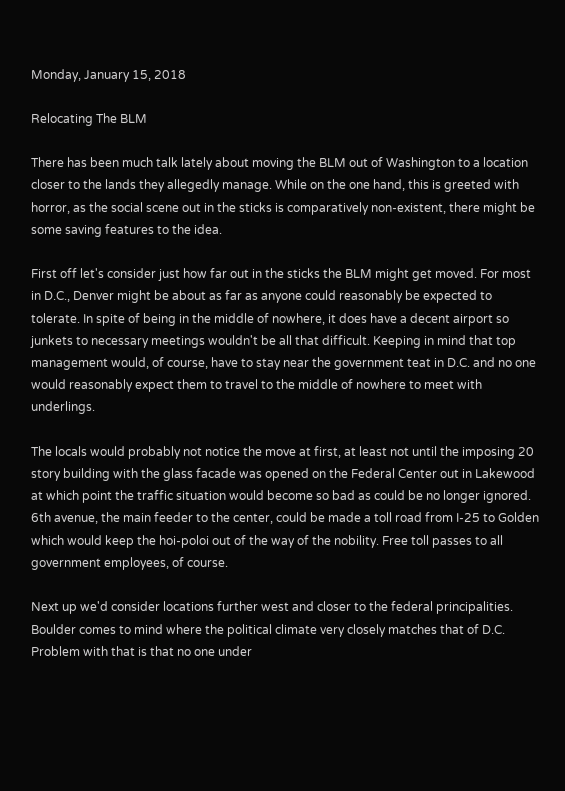Monday, January 15, 2018

Relocating The BLM

There has been much talk lately about moving the BLM out of Washington to a location closer to the lands they allegedly manage. While on the one hand, this is greeted with horror, as the social scene out in the sticks is comparatively non-existent, there might be some saving features to the idea.

First off let's consider just how far out in the sticks the BLM might get moved. For most in D.C., Denver might be about as far as anyone could reasonably be expected to tolerate. In spite of being in the middle of nowhere, it does have a decent airport so junkets to necessary meetings wouldn't be all that difficult. Keeping in mind that top management would, of course, have to stay near the government teat in D.C. and no one would reasonably expect them to travel to the middle of nowhere to meet with underlings.

The locals would probably not notice the move at first, at least not until the imposing 20 story building with the glass facade was opened on the Federal Center out in Lakewood at which point the traffic situation would become so bad as could be no longer ignored. 6th avenue, the main feeder to the center, could be made a toll road from I-25 to Golden which would keep the hoi-poloi out of the way of the nobility. Free toll passes to all government employees, of course.

Next up we'd consider locations further west and closer to the federal principalities. Boulder comes to mind where the political climate very closely matches that of D.C. Problem with that is that no one under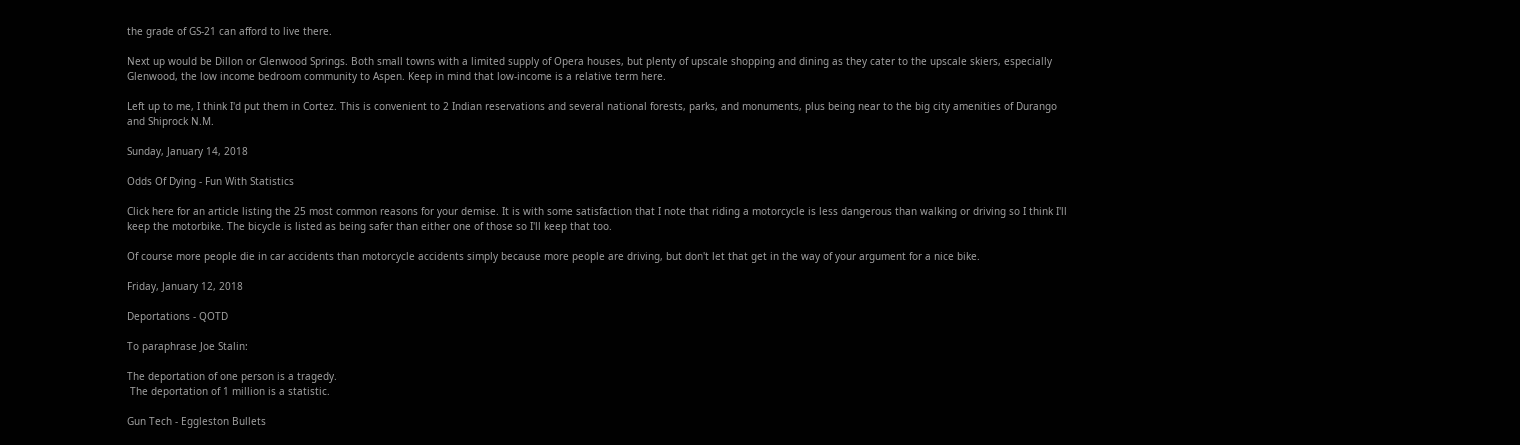the grade of GS-21 can afford to live there.

Next up would be Dillon or Glenwood Springs. Both small towns with a limited supply of Opera houses, but plenty of upscale shopping and dining as they cater to the upscale skiers, especially Glenwood, the low income bedroom community to Aspen. Keep in mind that low-income is a relative term here.

Left up to me, I think I'd put them in Cortez. This is convenient to 2 Indian reservations and several national forests, parks, and monuments, plus being near to the big city amenities of Durango and Shiprock N.M.

Sunday, January 14, 2018

Odds Of Dying - Fun With Statistics

Click here for an article listing the 25 most common reasons for your demise. It is with some satisfaction that I note that riding a motorcycle is less dangerous than walking or driving so I think I'll keep the motorbike. The bicycle is listed as being safer than either one of those so I'll keep that too.

Of course more people die in car accidents than motorcycle accidents simply because more people are driving, but don't let that get in the way of your argument for a nice bike.

Friday, January 12, 2018

Deportations - QOTD

To paraphrase Joe Stalin:

The deportation of one person is a tragedy.
 The deportation of 1 million is a statistic.

Gun Tech - Eggleston Bullets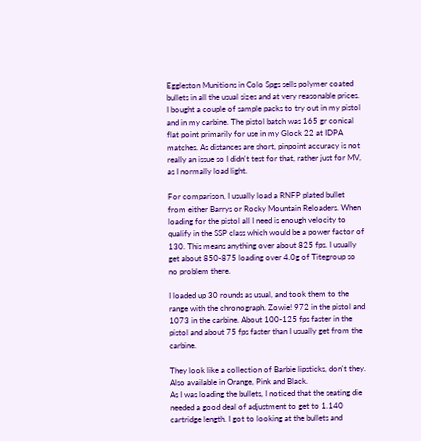Eggleston Munitions in Colo Spgs sells polymer coated bullets in all the usual sizes and at very reasonable prices. I bought a couple of sample packs to try out in my pistol and in my carbine. The pistol batch was 165 gr conical flat point primarily for use in my Glock 22 at IDPA matches. As distances are short, pinpoint accuracy is not really an issue so I didn't test for that, rather just for MV, as I normally load light.

For comparison, I usually load a RNFP plated bullet from either Barrys or Rocky Mountain Reloaders. When loading for the pistol all I need is enough velocity to qualify in the SSP class which would be a power factor of 130. This means anything over about 825 fps. I usually get about 850-875 loading over 4.0g of Titegroup so no problem there.

I loaded up 30 rounds as usual, and took them to the range with the chronograph. Zowie! 972 in the pistol and 1073 in the carbine. About 100-125 fps faster in the pistol and about 75 fps faster than I usually get from the carbine.

They look like a collection of Barbie lipsticks, don't they. Also available in Orange, Pink and Black.
As I was loading the bullets, I noticed that the seating die needed a good deal of adjustment to get to 1.140 cartridge length. I got to looking at the bullets and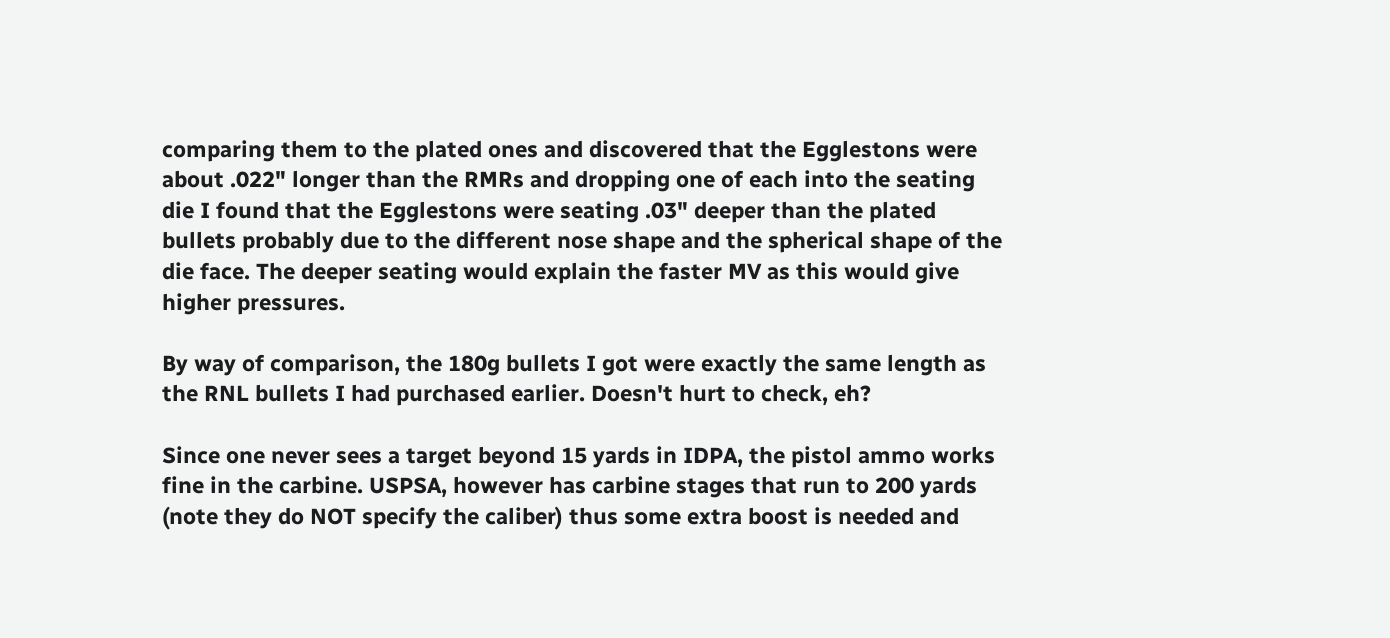comparing them to the plated ones and discovered that the Egglestons were about .022" longer than the RMRs and dropping one of each into the seating die I found that the Egglestons were seating .03" deeper than the plated bullets probably due to the different nose shape and the spherical shape of the die face. The deeper seating would explain the faster MV as this would give higher pressures.

By way of comparison, the 180g bullets I got were exactly the same length as the RNL bullets I had purchased earlier. Doesn't hurt to check, eh?

Since one never sees a target beyond 15 yards in IDPA, the pistol ammo works fine in the carbine. USPSA, however has carbine stages that run to 200 yards (note they do NOT specify the caliber) thus some extra boost is needed and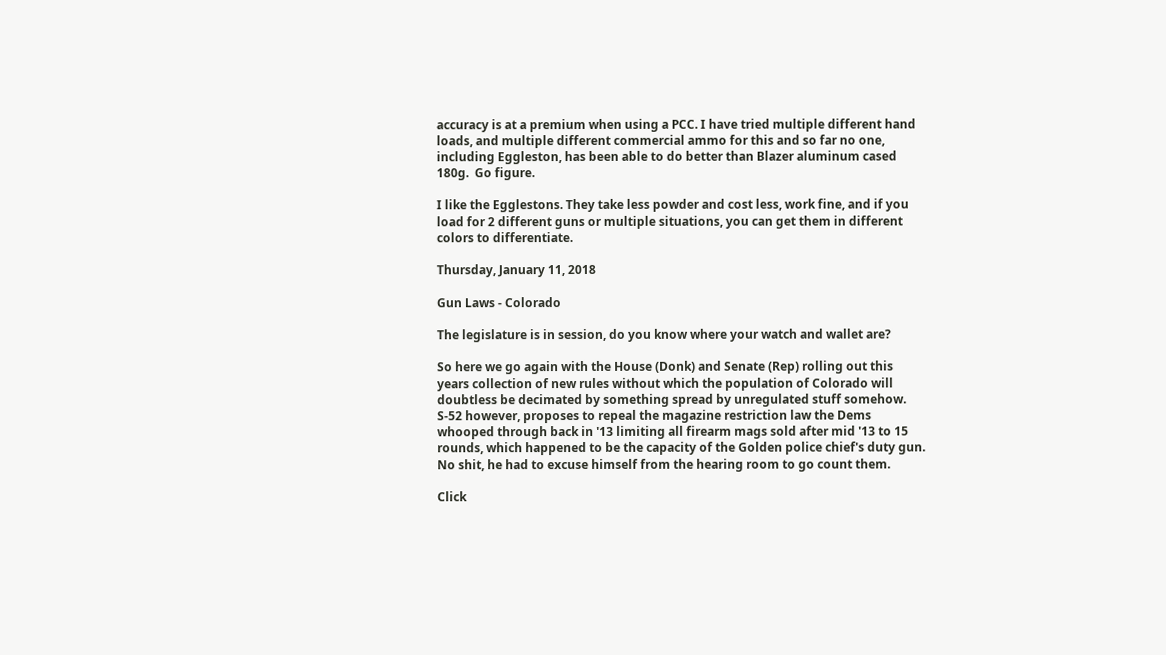accuracy is at a premium when using a PCC. I have tried multiple different hand loads, and multiple different commercial ammo for this and so far no one, including Eggleston, has been able to do better than Blazer aluminum cased 180g.  Go figure.

I like the Egglestons. They take less powder and cost less, work fine, and if you load for 2 different guns or multiple situations, you can get them in different colors to differentiate.

Thursday, January 11, 2018

Gun Laws - Colorado

The legislature is in session, do you know where your watch and wallet are?

So here we go again with the House (Donk) and Senate (Rep) rolling out this years collection of new rules without which the population of Colorado will doubtless be decimated by something spread by unregulated stuff somehow. S-52 however, proposes to repeal the magazine restriction law the Dems whooped through back in '13 limiting all firearm mags sold after mid '13 to 15 rounds, which happened to be the capacity of the Golden police chief's duty gun. No shit, he had to excuse himself from the hearing room to go count them.

Click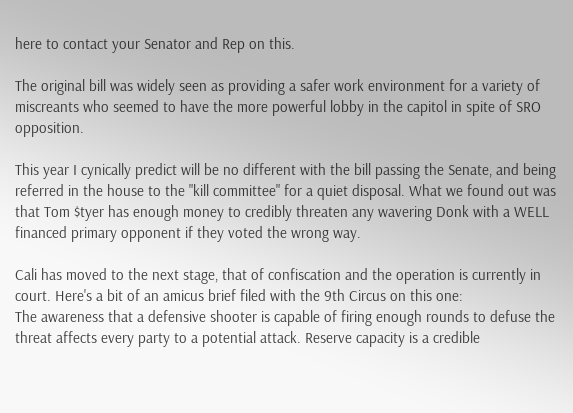here to contact your Senator and Rep on this.

The original bill was widely seen as providing a safer work environment for a variety of miscreants who seemed to have the more powerful lobby in the capitol in spite of SRO opposition.

This year I cynically predict will be no different with the bill passing the Senate, and being referred in the house to the "kill committee" for a quiet disposal. What we found out was that Tom $tyer has enough money to credibly threaten any wavering Donk with a WELL financed primary opponent if they voted the wrong way.

Cali has moved to the next stage, that of confiscation and the operation is currently in court. Here's a bit of an amicus brief filed with the 9th Circus on this one:
The awareness that a defensive shooter is capable of firing enough rounds to defuse the threat affects every party to a potential attack. Reserve capacity is a credible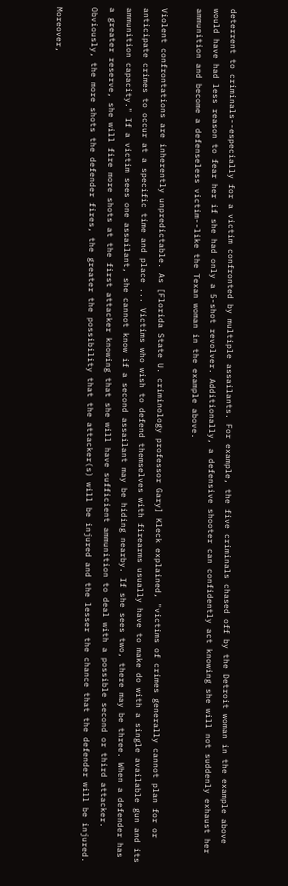deterrent to criminals--especially for a victim confronted by multiple assailants. For example, the five criminals chased off by the Detroit woman in the example above would have had less reason to fear her if she had only a 5-shot revolver. Additionally, a defensive shooter can confidently act knowing she will not suddenly exhaust her ammunition and become a defenseless victim--like the Texan woman in the example above.

Violent confrontations are inherently unpredictable. As [Florida State U. criminology professor Gary] Kleck explained, "victims of crimes generally cannot plan for or anticipate crimes to occur at a specific time and place ... Victims who wish to defend themselves with firearms usually have to make do with a single available gun and its ammunition capacity." If a victim sees one assailant, she cannot know if a second assailant may be hiding nearby. If she sees two, there may be three. When a defender has a greater reserve, she will fire more shots at the first attacker knowing that she will have sufficient ammunition to deal with a possible second or third attacker. Obviously, the more shots the defender fires, the greater the possibility that the attacker(s) will be injured and the lesser the chance that the defender will be injured.

Moreover,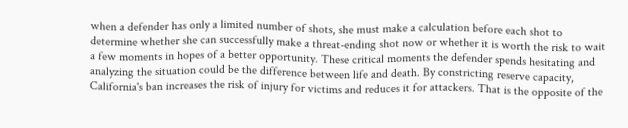when a defender has only a limited number of shots, she must make a calculation before each shot to determine whether she can successfully make a threat-ending shot now or whether it is worth the risk to wait a few moments in hopes of a better opportunity. These critical moments the defender spends hesitating and analyzing the situation could be the difference between life and death. By constricting reserve capacity, California's ban increases the risk of injury for victims and reduces it for attackers. That is the opposite of the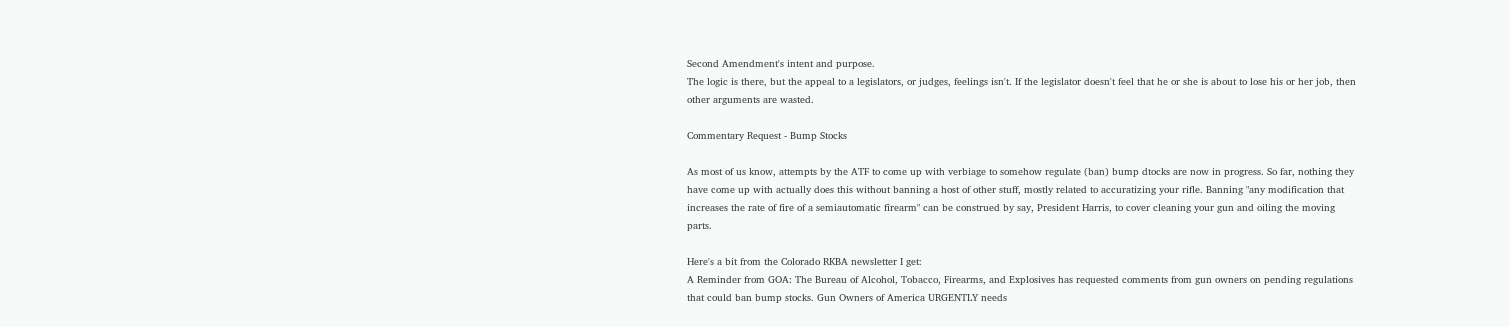Second Amendment's intent and purpose.
The logic is there, but the appeal to a legislators, or judges, feelings isn't. If the legislator doesn't feel that he or she is about to lose his or her job, then other arguments are wasted.

Commentary Request - Bump Stocks

As most of us know, attempts by the ATF to come up with verbiage to somehow regulate (ban) bump dtocks are now in progress. So far, nothing they have come up with actually does this without banning a host of other stuff, mostly related to accuratizing your rifle. Banning "any modification that increases the rate of fire of a semiautomatic firearm" can be construed by say, President Harris, to cover cleaning your gun and oiling the moving parts.

Here's a bit from the Colorado RKBA newsletter I get:
A Reminder from GOA: The Bureau of Alcohol, Tobacco, Firearms, and Explosives has requested comments from gun owners on pending regulations that could ban bump stocks. Gun Owners of America URGENTLY needs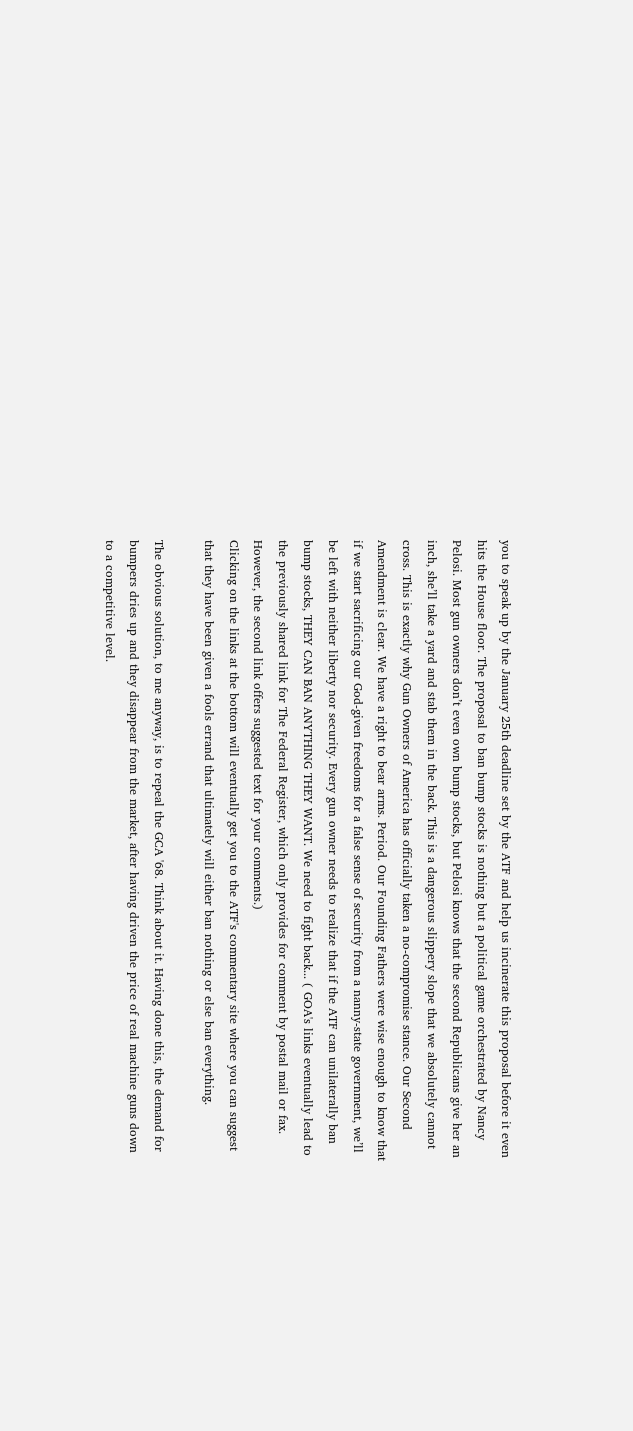you to speak up by the January 25th deadline set by the ATF and help us incinerate this proposal before it even hits the House floor. The proposal to ban bump stocks is nothing but a political game orchestrated by Nancy Pelosi. Most gun owners don’t even own bump stocks, but Pelosi knows that the second Republicans give her an inch, she’ll take a yard and stab them in the back. This is a dangerous slippery slope that we absolutely cannot cross. This is exactly why Gun Owners of America has officially taken a no-compromise stance. Our Second Amendment is clear. We have a right to bear arms. Period. Our Founding Fathers were wise enough to know that if we start sacrificing our God-given freedoms for a false sense of security from a nanny-state government, we’ll be left with neither liberty nor security. Every gun owner needs to realize that if the ATF can unilaterally ban bump stocks, THEY CAN BAN ANYTHING THEY WANT. We need to fight back... ( GOA's links eventually lead to the previously shared link for The Federal Register, which only provides for comment by postal mail or fax. However, the second link offers suggested text for your comments.)
Clicking on the links at the bottom will eventually get you to the ATF's commentary site where you can suggest that they have been given a fools errand that ultimately will either ban nothing or else ban everything.

The obvious solution, to me anyway, is to repeal the GCA '68. Think about it. Having done this, the demand for bumpers dries up and they disappear from the market, after having driven the price of real machine guns down to a competitive level.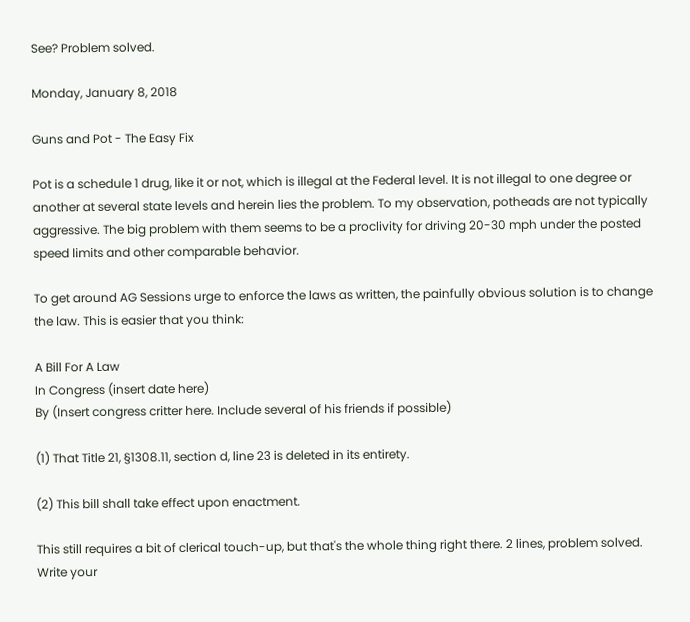See? Problem solved.

Monday, January 8, 2018

Guns and Pot - The Easy Fix

Pot is a schedule 1 drug, like it or not, which is illegal at the Federal level. It is not illegal to one degree or another at several state levels and herein lies the problem. To my observation, potheads are not typically aggressive. The big problem with them seems to be a proclivity for driving 20-30 mph under the posted speed limits and other comparable behavior.

To get around AG Sessions urge to enforce the laws as written, the painfully obvious solution is to change the law. This is easier that you think:

A Bill For A Law
In Congress (insert date here)
By (Insert congress critter here. Include several of his friends if possible)

(1) That Title 21, §1308.11, section d, line 23 is deleted in its entirety.

(2) This bill shall take effect upon enactment.

This still requires a bit of clerical touch-up, but that's the whole thing right there. 2 lines, problem solved. Write your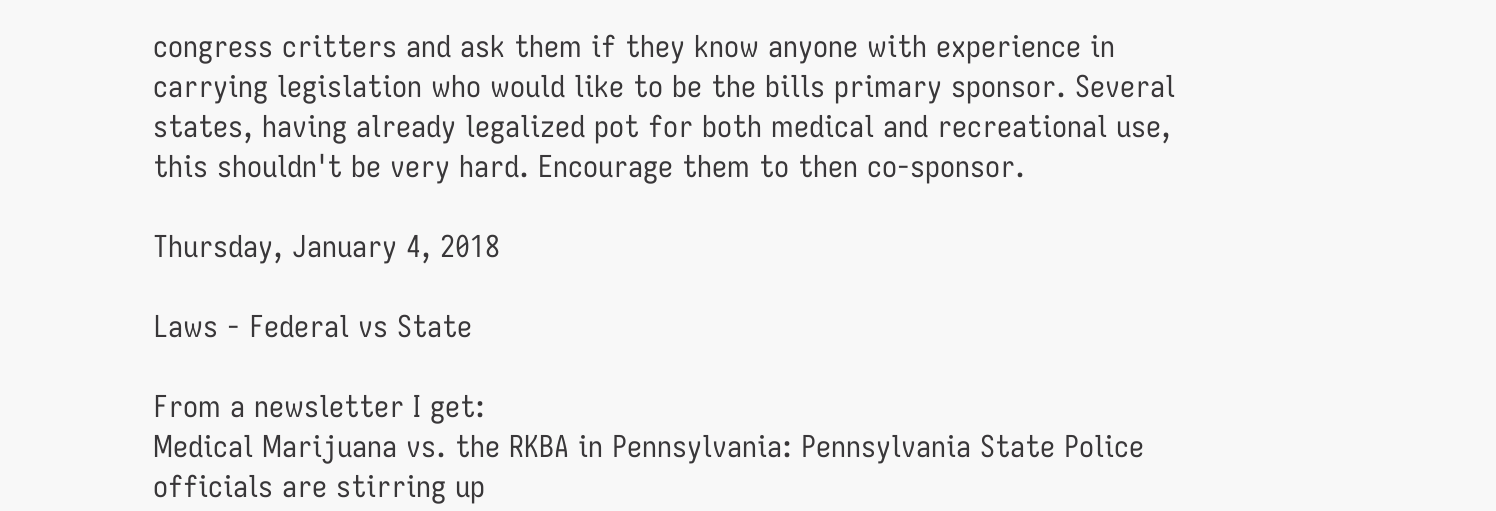congress critters and ask them if they know anyone with experience in carrying legislation who would like to be the bills primary sponsor. Several states, having already legalized pot for both medical and recreational use, this shouldn't be very hard. Encourage them to then co-sponsor.

Thursday, January 4, 2018

Laws - Federal vs State

From a newsletter I get:
Medical Marijuana vs. the RKBA in Pennsylvania: Pennsylvania State Police officials are stirring up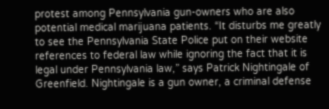protest among Pennsylvania gun-owners who are also potential medical marijuana patients. “It disturbs me greatly to see the Pennsylvania State Police put on their website references to federal law while ignoring the fact that it is legal under Pennsylvania law,” says Patrick Nightingale of Greenfield. Nightingale is a gun owner, a criminal defense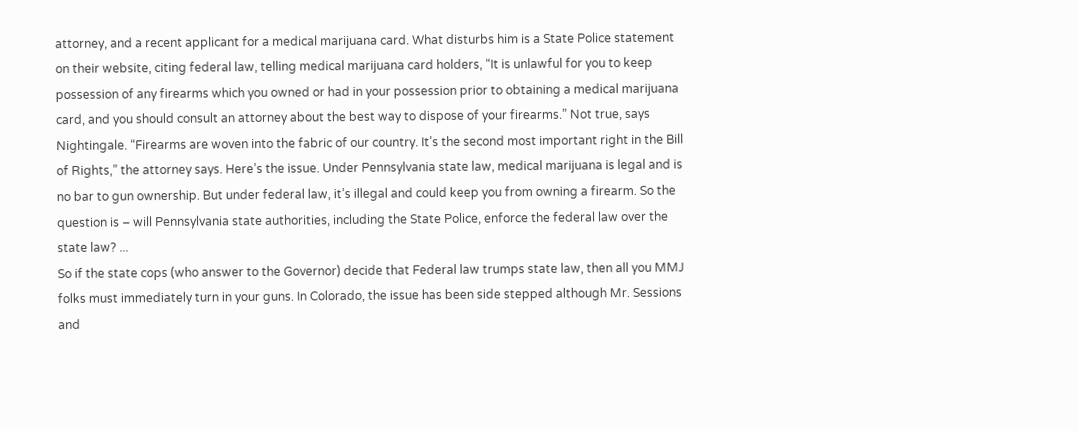attorney, and a recent applicant for a medical marijuana card. What disturbs him is a State Police statement on their website, citing federal law, telling medical marijuana card holders, “It is unlawful for you to keep possession of any firearms which you owned or had in your possession prior to obtaining a medical marijuana card, and you should consult an attorney about the best way to dispose of your firearms.” Not true, says Nightingale. “Firearms are woven into the fabric of our country. It’s the second most important right in the Bill of Rights,” the attorney says. Here’s the issue. Under Pennsylvania state law, medical marijuana is legal and is no bar to gun ownership. But under federal law, it’s illegal and could keep you from owning a firearm. So the question is – will Pennsylvania state authorities, including the State Police, enforce the federal law over the state law? ...
So if the state cops (who answer to the Governor) decide that Federal law trumps state law, then all you MMJ folks must immediately turn in your guns. In Colorado, the issue has been side stepped although Mr. Sessions and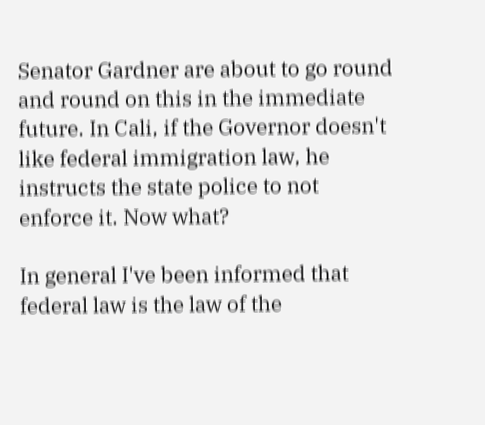Senator Gardner are about to go round and round on this in the immediate future. In Cali, if the Governor doesn't like federal immigration law, he instructs the state police to not enforce it. Now what?

In general I've been informed that federal law is the law of the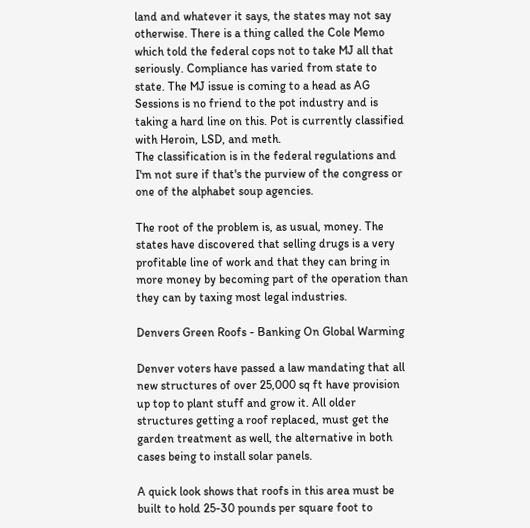land and whatever it says, the states may not say otherwise. There is a thing called the Cole Memo which told the federal cops not to take MJ all that seriously. Compliance has varied from state to state. The MJ issue is coming to a head as AG Sessions is no friend to the pot industry and is taking a hard line on this. Pot is currently classified with Heroin, LSD, and meth.
The classification is in the federal regulations and I'm not sure if that's the purview of the congress or one of the alphabet soup agencies.

The root of the problem is, as usual, money. The states have discovered that selling drugs is a very profitable line of work and that they can bring in more money by becoming part of the operation than they can by taxing most legal industries.

Denvers Green Roofs - Banking On Global Warming

Denver voters have passed a law mandating that all new structures of over 25,000 sq ft have provision up top to plant stuff and grow it. All older structures getting a roof replaced, must get the garden treatment as well, the alternative in both cases being to install solar panels.

A quick look shows that roofs in this area must be built to hold 25-30 pounds per square foot to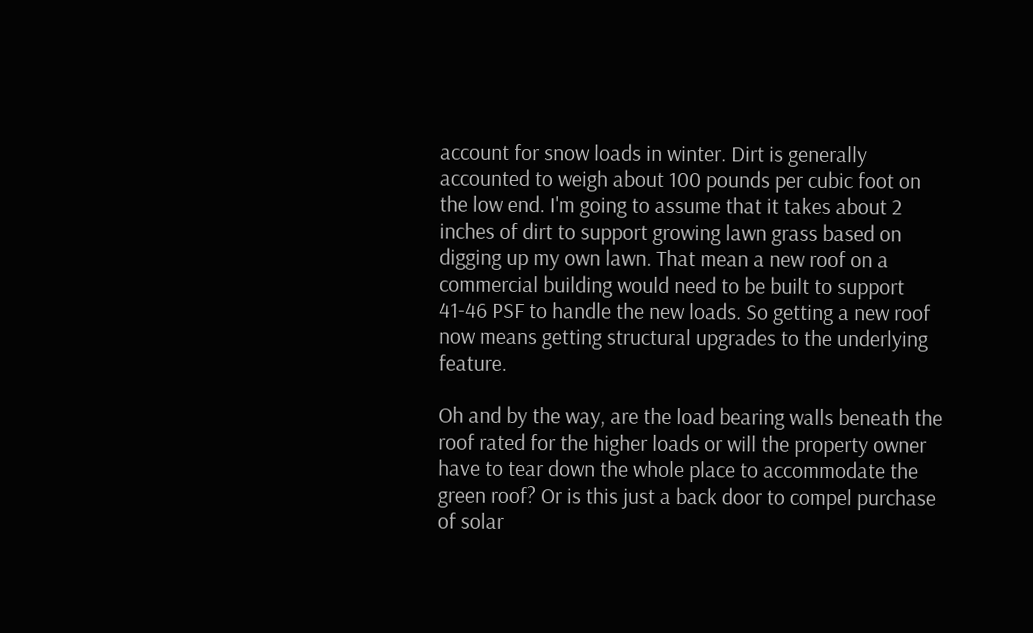account for snow loads in winter. Dirt is generally accounted to weigh about 100 pounds per cubic foot on the low end. I'm going to assume that it takes about 2 inches of dirt to support growing lawn grass based on digging up my own lawn. That mean a new roof on a commercial building would need to be built to support 41-46 PSF to handle the new loads. So getting a new roof now means getting structural upgrades to the underlying feature.

Oh and by the way, are the load bearing walls beneath the roof rated for the higher loads or will the property owner have to tear down the whole place to accommodate the green roof? Or is this just a back door to compel purchase of solar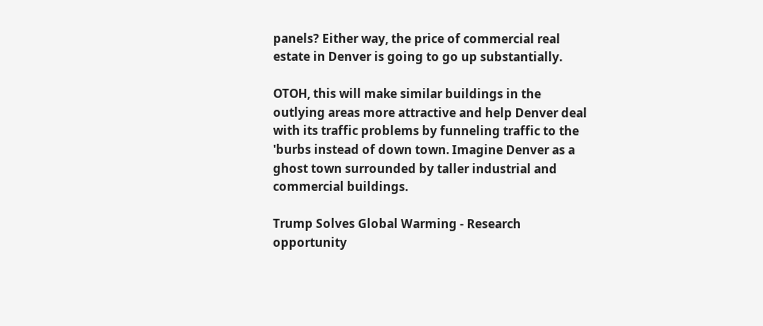panels? Either way, the price of commercial real estate in Denver is going to go up substantially.

OTOH, this will make similar buildings in the outlying areas more attractive and help Denver deal with its traffic problems by funneling traffic to the 'burbs instead of down town. Imagine Denver as a ghost town surrounded by taller industrial and commercial buildings.

Trump Solves Global Warming - Research opportunity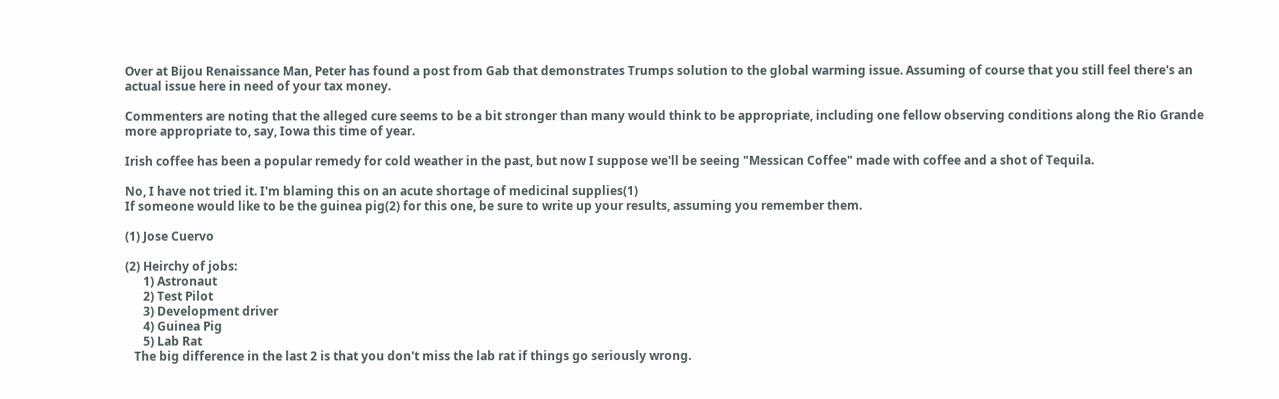Over at Bijou Renaissance Man, Peter has found a post from Gab that demonstrates Trumps solution to the global warming issue. Assuming of course that you still feel there's an actual issue here in need of your tax money.

Commenters are noting that the alleged cure seems to be a bit stronger than many would think to be appropriate, including one fellow observing conditions along the Rio Grande more appropriate to, say, Iowa this time of year.

Irish coffee has been a popular remedy for cold weather in the past, but now I suppose we'll be seeing "Messican Coffee" made with coffee and a shot of Tequila.

No, I have not tried it. I'm blaming this on an acute shortage of medicinal supplies(1)
If someone would like to be the guinea pig(2) for this one, be sure to write up your results, assuming you remember them.

(1) Jose Cuervo

(2) Heirchy of jobs:
      1) Astronaut
      2) Test Pilot
      3) Development driver
      4) Guinea Pig
      5) Lab Rat
   The big difference in the last 2 is that you don't miss the lab rat if things go seriously wrong.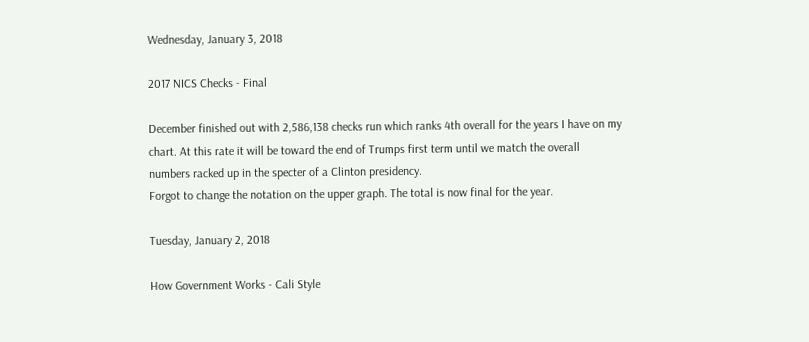Wednesday, January 3, 2018

2017 NICS Checks - Final

December finished out with 2,586,138 checks run which ranks 4th overall for the years I have on my chart. At this rate it will be toward the end of Trumps first term until we match the overall numbers racked up in the specter of a Clinton presidency.
Forgot to change the notation on the upper graph. The total is now final for the year.

Tuesday, January 2, 2018

How Government Works - Cali Style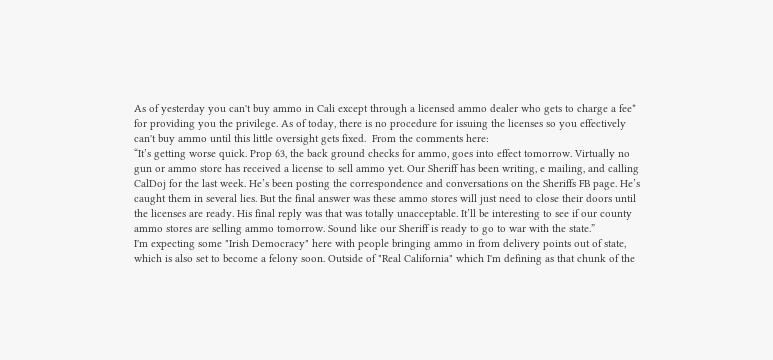As of yesterday you can't buy ammo in Cali except through a licensed ammo dealer who gets to charge a fee* for providing you the privilege. As of today, there is no procedure for issuing the licenses so you effectively can't buy ammo until this little oversight gets fixed.  From the comments here:
“It’s getting worse quick. Prop 63, the back ground checks for ammo, goes into effect tomorrow. Virtually no gun or ammo store has received a license to sell ammo yet. Our Sheriff has been writing, e mailing, and calling CalDoj for the last week. He’s been posting the correspondence and conversations on the Sheriffs FB page. He’s caught them in several lies. But the final answer was these ammo stores will just need to close their doors until the licenses are ready. His final reply was that was totally unacceptable. It’ll be interesting to see if our county ammo stores are selling ammo tomorrow. Sound like our Sheriff is ready to go to war with the state.”
I'm expecting some "Irish Democracy" here with people bringing ammo in from delivery points out of state, which is also set to become a felony soon. Outside of "Real California" which I'm defining as that chunk of the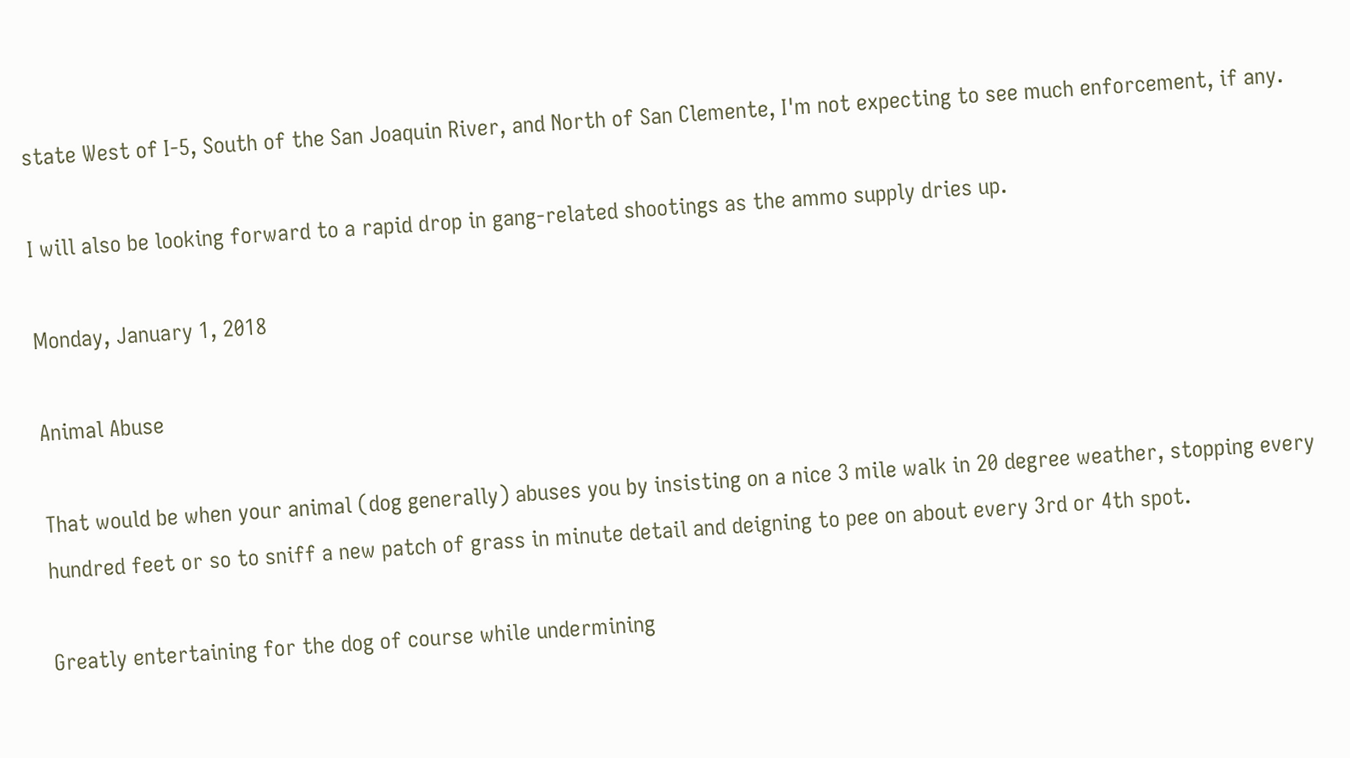state West of I-5, South of the San Joaquin River, and North of San Clemente, I'm not expecting to see much enforcement, if any.

I will also be looking forward to a rapid drop in gang-related shootings as the ammo supply dries up.

Monday, January 1, 2018

Animal Abuse

That would be when your animal (dog generally) abuses you by insisting on a nice 3 mile walk in 20 degree weather, stopping every hundred feet or so to sniff a new patch of grass in minute detail and deigning to pee on about every 3rd or 4th spot.

Greatly entertaining for the dog of course while undermining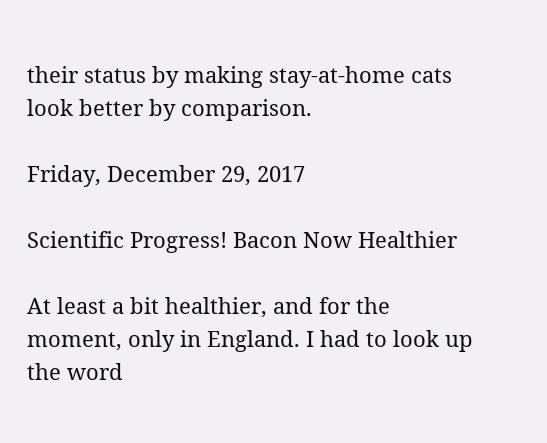their status by making stay-at-home cats look better by comparison.

Friday, December 29, 2017

Scientific Progress! Bacon Now Healthier

At least a bit healthier, and for the moment, only in England. I had to look up the word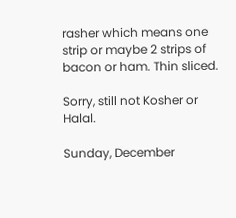rasher which means one strip or maybe 2 strips of bacon or ham. Thin sliced.

Sorry, still not Kosher or Halal.

Sunday, December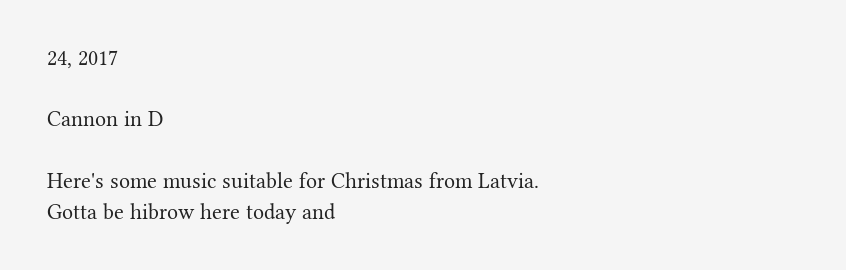24, 2017

Cannon in D

Here's some music suitable for Christmas from Latvia. Gotta be hibrow here today and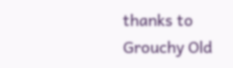thanks to Grouchy Old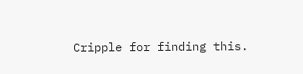Cripple for finding this.